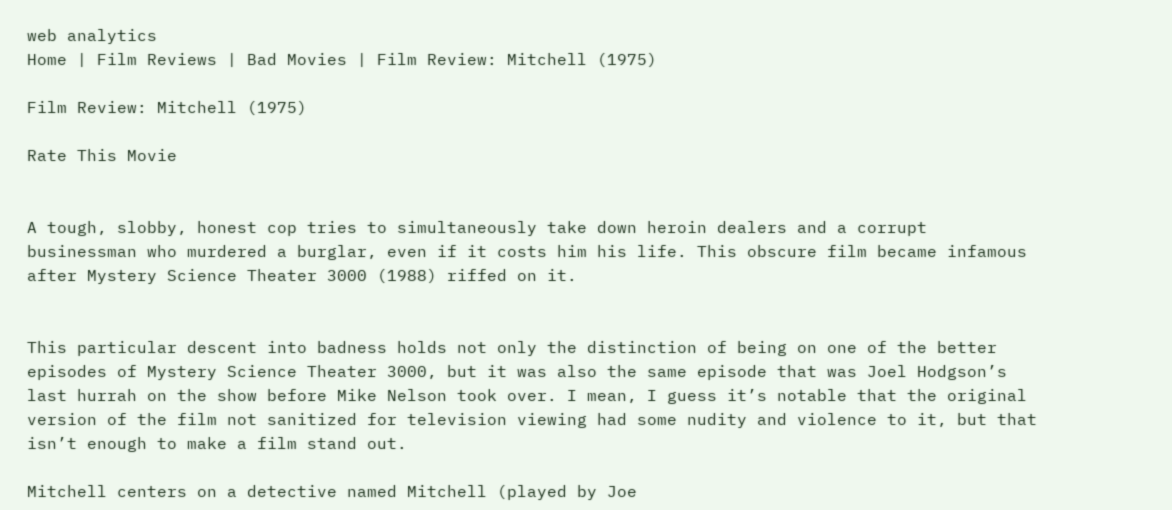web analytics
Home | Film Reviews | Bad Movies | Film Review: Mitchell (1975)

Film Review: Mitchell (1975)

Rate This Movie


A tough, slobby, honest cop tries to simultaneously take down heroin dealers and a corrupt businessman who murdered a burglar, even if it costs him his life. This obscure film became infamous after Mystery Science Theater 3000 (1988) riffed on it.


This particular descent into badness holds not only the distinction of being on one of the better episodes of Mystery Science Theater 3000, but it was also the same episode that was Joel Hodgson’s last hurrah on the show before Mike Nelson took over. I mean, I guess it’s notable that the original version of the film not sanitized for television viewing had some nudity and violence to it, but that isn’t enough to make a film stand out.

Mitchell centers on a detective named Mitchell (played by Joe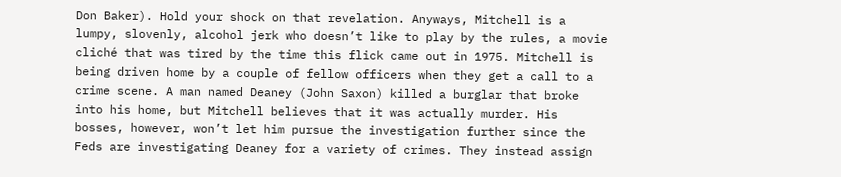Don Baker). Hold your shock on that revelation. Anyways, Mitchell is a lumpy, slovenly, alcohol jerk who doesn’t like to play by the rules, a movie cliché that was tired by the time this flick came out in 1975. Mitchell is being driven home by a couple of fellow officers when they get a call to a crime scene. A man named Deaney (John Saxon) killed a burglar that broke into his home, but Mitchell believes that it was actually murder. His bosses, however, won’t let him pursue the investigation further since the Feds are investigating Deaney for a variety of crimes. They instead assign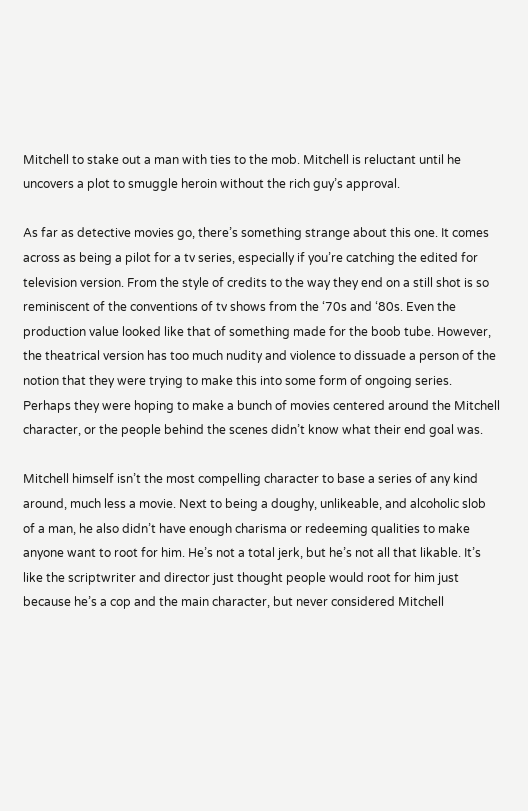Mitchell to stake out a man with ties to the mob. Mitchell is reluctant until he uncovers a plot to smuggle heroin without the rich guy’s approval.

As far as detective movies go, there’s something strange about this one. It comes across as being a pilot for a tv series, especially if you’re catching the edited for television version. From the style of credits to the way they end on a still shot is so reminiscent of the conventions of tv shows from the ‘70s and ‘80s. Even the production value looked like that of something made for the boob tube. However, the theatrical version has too much nudity and violence to dissuade a person of the notion that they were trying to make this into some form of ongoing series. Perhaps they were hoping to make a bunch of movies centered around the Mitchell character, or the people behind the scenes didn’t know what their end goal was.

Mitchell himself isn’t the most compelling character to base a series of any kind around, much less a movie. Next to being a doughy, unlikeable, and alcoholic slob of a man, he also didn’t have enough charisma or redeeming qualities to make anyone want to root for him. He’s not a total jerk, but he’s not all that likable. It’s like the scriptwriter and director just thought people would root for him just because he’s a cop and the main character, but never considered Mitchell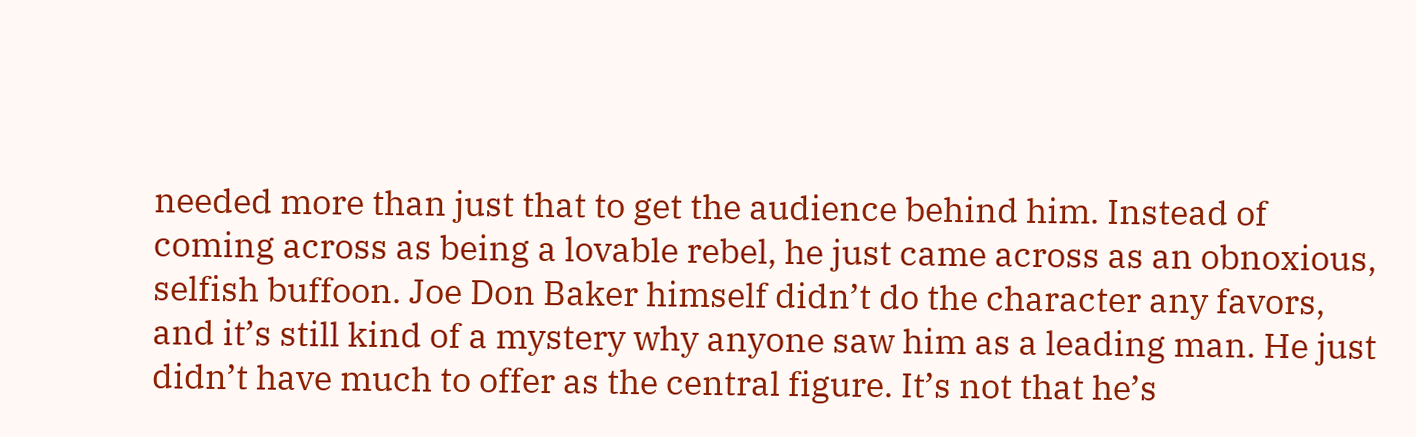needed more than just that to get the audience behind him. Instead of coming across as being a lovable rebel, he just came across as an obnoxious, selfish buffoon. Joe Don Baker himself didn’t do the character any favors, and it’s still kind of a mystery why anyone saw him as a leading man. He just didn’t have much to offer as the central figure. It’s not that he’s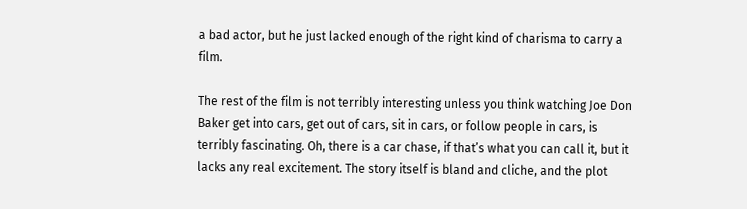a bad actor, but he just lacked enough of the right kind of charisma to carry a film.

The rest of the film is not terribly interesting unless you think watching Joe Don Baker get into cars, get out of cars, sit in cars, or follow people in cars, is terribly fascinating. Oh, there is a car chase, if that’s what you can call it, but it lacks any real excitement. The story itself is bland and cliche, and the plot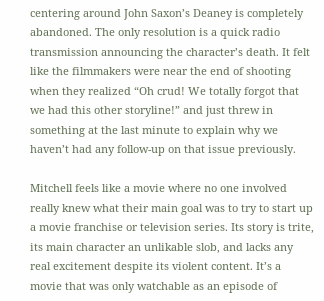centering around John Saxon’s Deaney is completely abandoned. The only resolution is a quick radio transmission announcing the character’s death. It felt like the filmmakers were near the end of shooting when they realized “Oh crud! We totally forgot that we had this other storyline!” and just threw in something at the last minute to explain why we haven’t had any follow-up on that issue previously.

Mitchell feels like a movie where no one involved really knew what their main goal was to try to start up a movie franchise or television series. Its story is trite, its main character an unlikable slob, and lacks any real excitement despite its violent content. It’s a movie that was only watchable as an episode of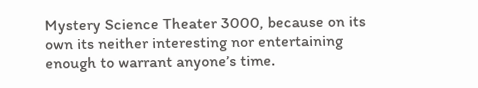Mystery Science Theater 3000, because on its own its neither interesting nor entertaining enough to warrant anyone’s time.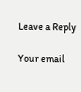Leave a Reply

Your email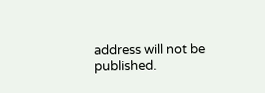address will not be published.